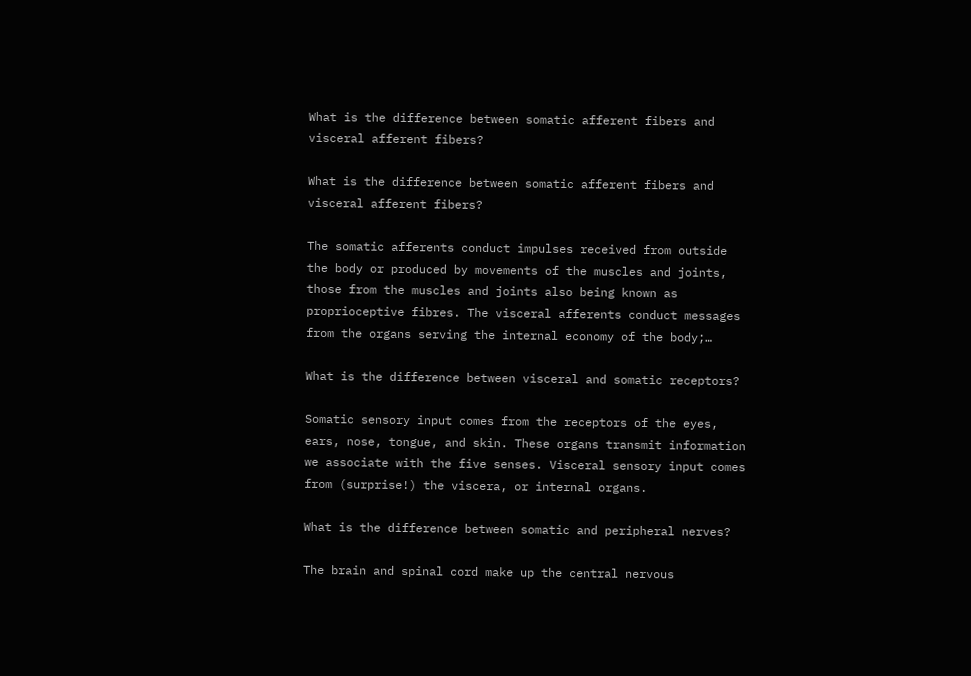What is the difference between somatic afferent fibers and visceral afferent fibers?

What is the difference between somatic afferent fibers and visceral afferent fibers?

The somatic afferents conduct impulses received from outside the body or produced by movements of the muscles and joints, those from the muscles and joints also being known as proprioceptive fibres. The visceral afferents conduct messages from the organs serving the internal economy of the body;…

What is the difference between visceral and somatic receptors?

Somatic sensory input comes from the receptors of the eyes, ears, nose, tongue, and skin. These organs transmit information we associate with the five senses. Visceral sensory input comes from (surprise!) the viscera, or internal organs.

What is the difference between somatic and peripheral nerves?

The brain and spinal cord make up the central nervous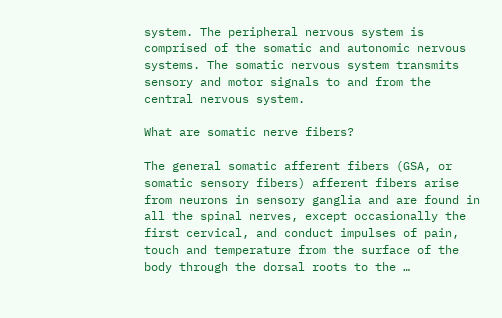system. The peripheral nervous system is comprised of the somatic and autonomic nervous systems. The somatic nervous system transmits sensory and motor signals to and from the central nervous system.

What are somatic nerve fibers?

The general somatic afferent fibers (GSA, or somatic sensory fibers) afferent fibers arise from neurons in sensory ganglia and are found in all the spinal nerves, except occasionally the first cervical, and conduct impulses of pain, touch and temperature from the surface of the body through the dorsal roots to the …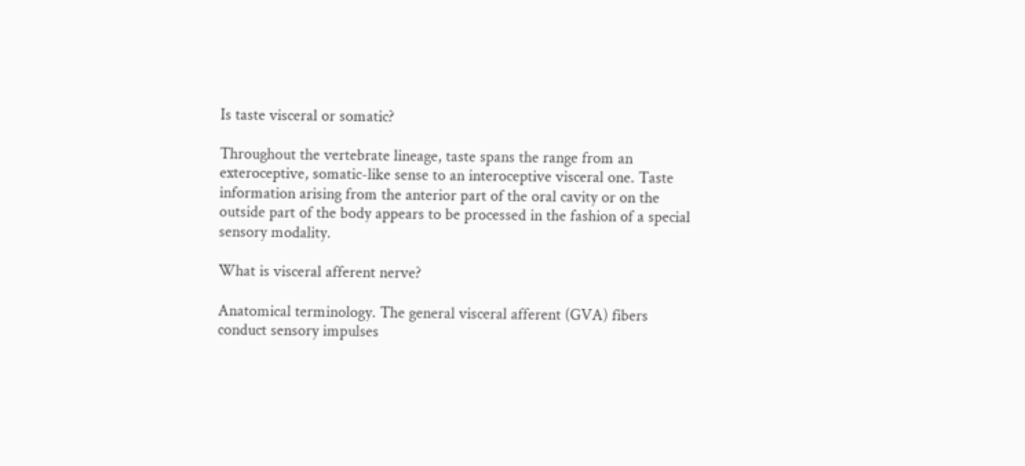Is taste visceral or somatic?

Throughout the vertebrate lineage, taste spans the range from an exteroceptive, somatic-like sense to an interoceptive visceral one. Taste information arising from the anterior part of the oral cavity or on the outside part of the body appears to be processed in the fashion of a special sensory modality.

What is visceral afferent nerve?

Anatomical terminology. The general visceral afferent (GVA) fibers conduct sensory impulses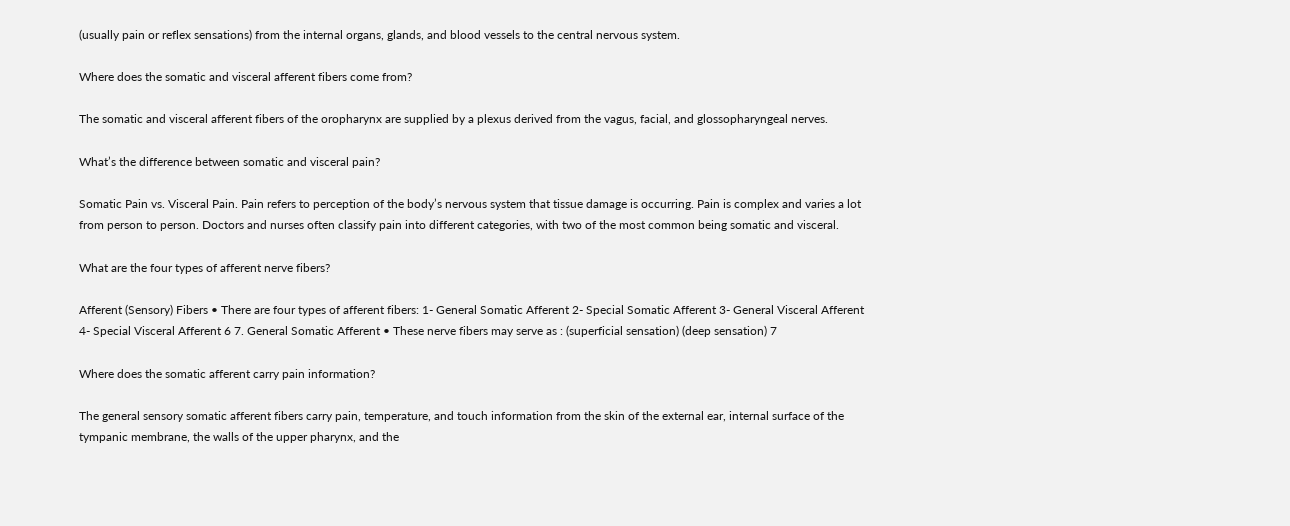(usually pain or reflex sensations) from the internal organs, glands, and blood vessels to the central nervous system.

Where does the somatic and visceral afferent fibers come from?

The somatic and visceral afferent fibers of the oropharynx are supplied by a plexus derived from the vagus, facial, and glossopharyngeal nerves.

What’s the difference between somatic and visceral pain?

Somatic Pain vs. Visceral Pain. Pain refers to perception of the body’s nervous system that tissue damage is occurring. Pain is complex and varies a lot from person to person. Doctors and nurses often classify pain into different categories, with two of the most common being somatic and visceral.

What are the four types of afferent nerve fibers?

Afferent (Sensory) Fibers • There are four types of afferent fibers: 1- General Somatic Afferent 2- Special Somatic Afferent 3- General Visceral Afferent 4- Special Visceral Afferent 6 7. General Somatic Afferent • These nerve fibers may serve as : (superficial sensation) (deep sensation) 7

Where does the somatic afferent carry pain information?

The general sensory somatic afferent fibers carry pain, temperature, and touch information from the skin of the external ear, internal surface of the tympanic membrane, the walls of the upper pharynx, and the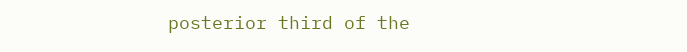posterior third of the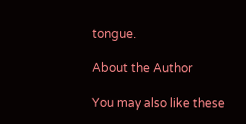tongue.

About the Author

You may also like these